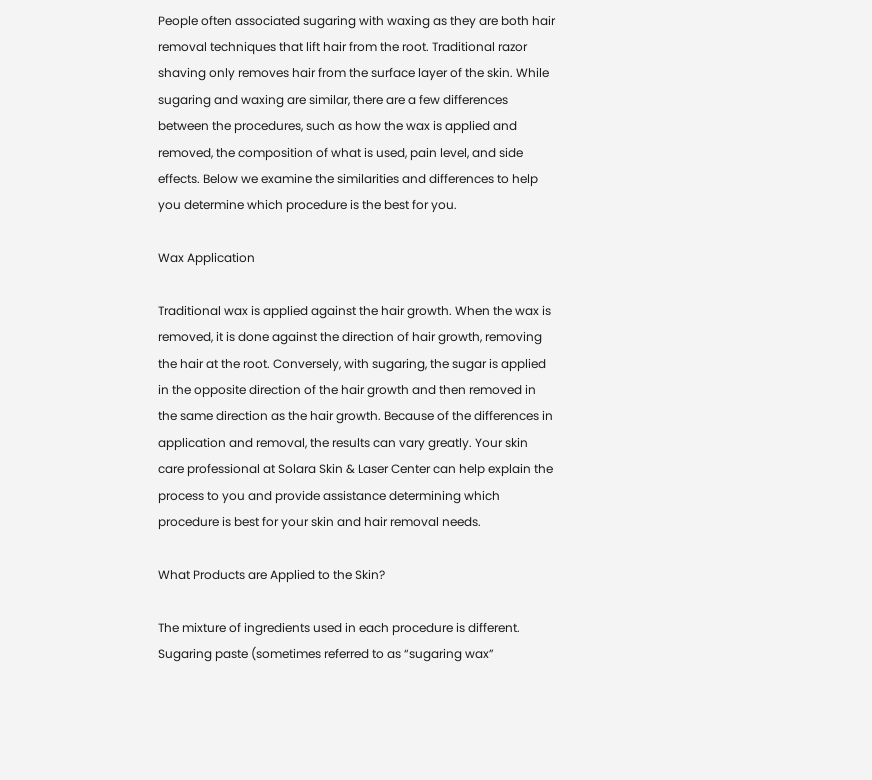People often associated sugaring with waxing as they are both hair removal techniques that lift hair from the root. Traditional razor shaving only removes hair from the surface layer of the skin. While sugaring and waxing are similar, there are a few differences between the procedures, such as how the wax is applied and removed, the composition of what is used, pain level, and side effects. Below we examine the similarities and differences to help you determine which procedure is the best for you.

Wax Application

Traditional wax is applied against the hair growth. When the wax is removed, it is done against the direction of hair growth, removing the hair at the root. Conversely, with sugaring, the sugar is applied in the opposite direction of the hair growth and then removed in the same direction as the hair growth. Because of the differences in application and removal, the results can vary greatly. Your skin care professional at Solara Skin & Laser Center can help explain the process to you and provide assistance determining which procedure is best for your skin and hair removal needs.

What Products are Applied to the Skin?

The mixture of ingredients used in each procedure is different. Sugaring paste (sometimes referred to as “sugaring wax”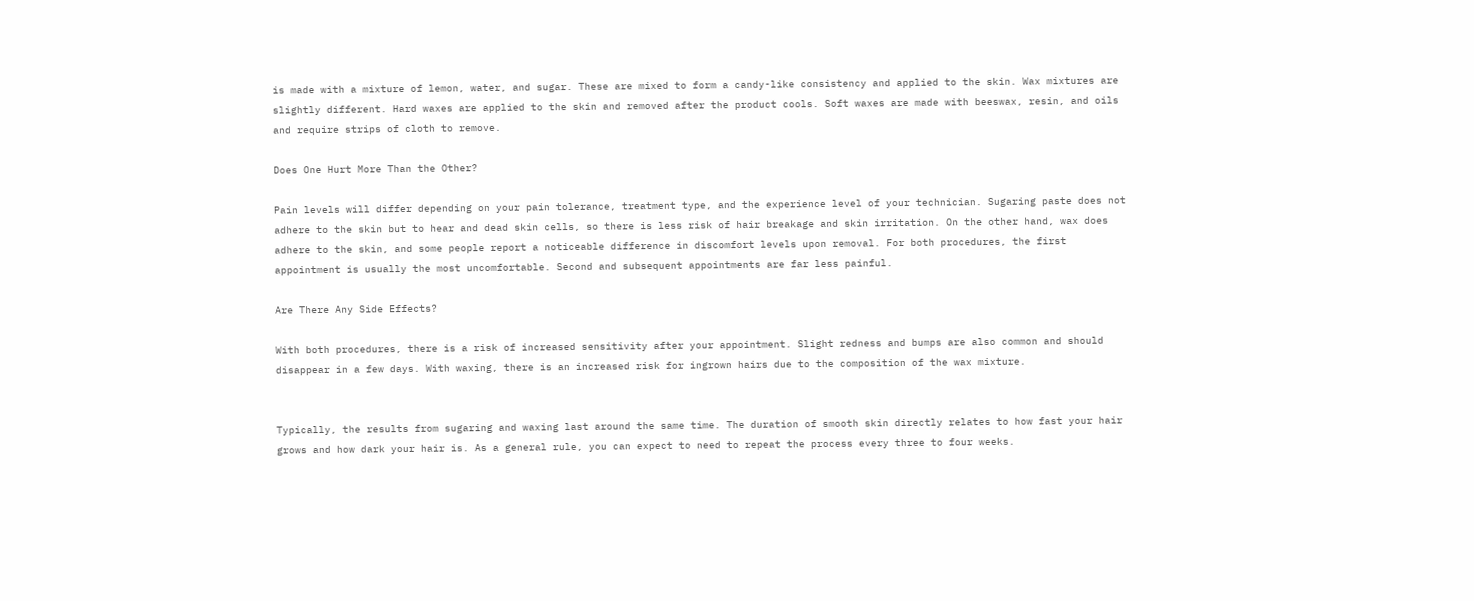is made with a mixture of lemon, water, and sugar. These are mixed to form a candy-like consistency and applied to the skin. Wax mixtures are slightly different. Hard waxes are applied to the skin and removed after the product cools. Soft waxes are made with beeswax, resin, and oils and require strips of cloth to remove.

Does One Hurt More Than the Other?

Pain levels will differ depending on your pain tolerance, treatment type, and the experience level of your technician. Sugaring paste does not adhere to the skin but to hear and dead skin cells, so there is less risk of hair breakage and skin irritation. On the other hand, wax does adhere to the skin, and some people report a noticeable difference in discomfort levels upon removal. For both procedures, the first appointment is usually the most uncomfortable. Second and subsequent appointments are far less painful.

Are There Any Side Effects?

With both procedures, there is a risk of increased sensitivity after your appointment. Slight redness and bumps are also common and should disappear in a few days. With waxing, there is an increased risk for ingrown hairs due to the composition of the wax mixture.


Typically, the results from sugaring and waxing last around the same time. The duration of smooth skin directly relates to how fast your hair grows and how dark your hair is. As a general rule, you can expect to need to repeat the process every three to four weeks.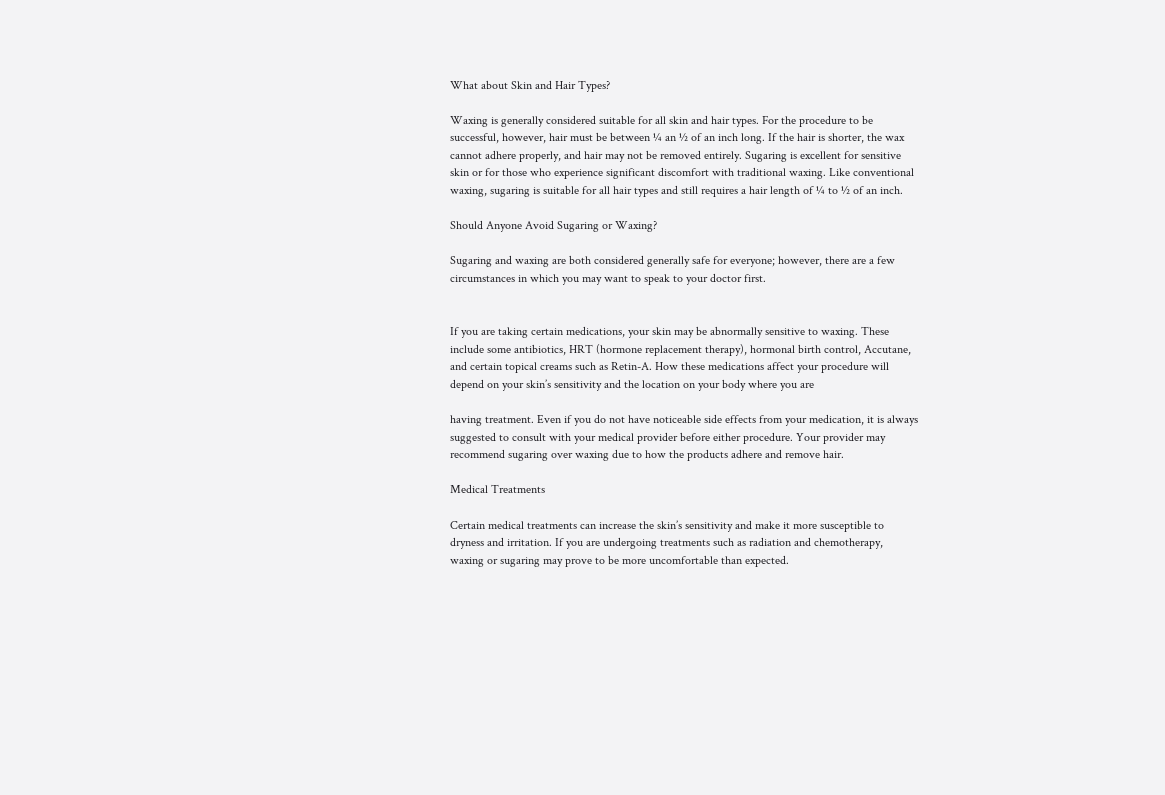What about Skin and Hair Types?

Waxing is generally considered suitable for all skin and hair types. For the procedure to be successful, however, hair must be between ¼ an ½ of an inch long. If the hair is shorter, the wax cannot adhere properly, and hair may not be removed entirely. Sugaring is excellent for sensitive skin or for those who experience significant discomfort with traditional waxing. Like conventional waxing, sugaring is suitable for all hair types and still requires a hair length of ¼ to ½ of an inch.

Should Anyone Avoid Sugaring or Waxing?

Sugaring and waxing are both considered generally safe for everyone; however, there are a few circumstances in which you may want to speak to your doctor first.


If you are taking certain medications, your skin may be abnormally sensitive to waxing. These include some antibiotics, HRT (hormone replacement therapy), hormonal birth control, Accutane, and certain topical creams such as Retin-A. How these medications affect your procedure will depend on your skin’s sensitivity and the location on your body where you are

having treatment. Even if you do not have noticeable side effects from your medication, it is always suggested to consult with your medical provider before either procedure. Your provider may recommend sugaring over waxing due to how the products adhere and remove hair.

Medical Treatments

Certain medical treatments can increase the skin’s sensitivity and make it more susceptible to dryness and irritation. If you are undergoing treatments such as radiation and chemotherapy, waxing or sugaring may prove to be more uncomfortable than expected.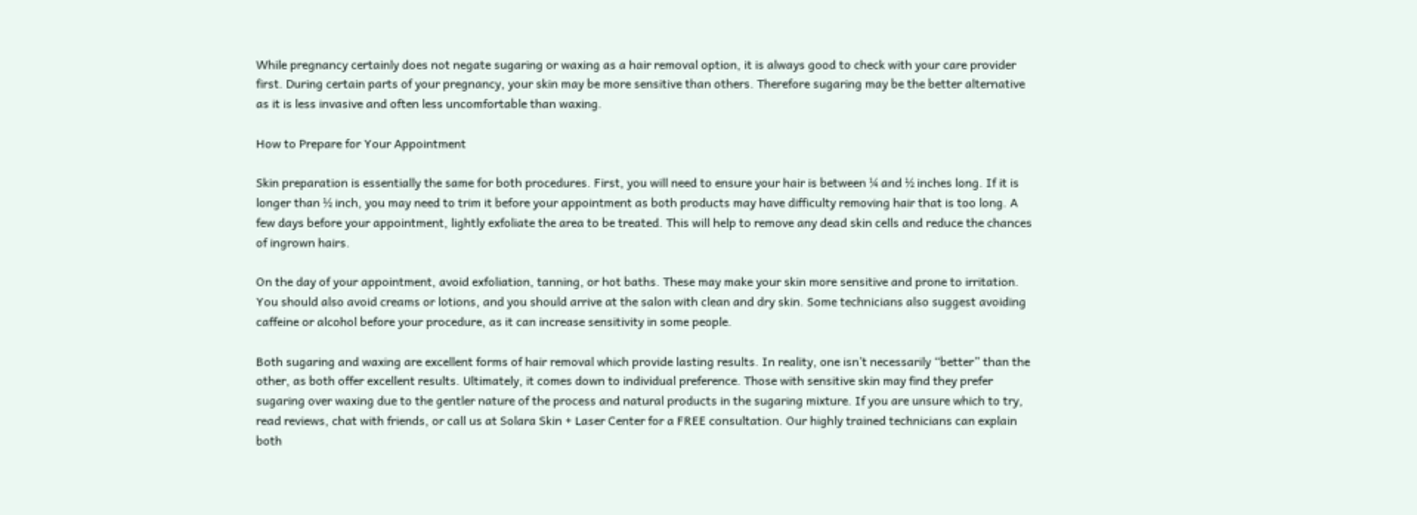While pregnancy certainly does not negate sugaring or waxing as a hair removal option, it is always good to check with your care provider first. During certain parts of your pregnancy, your skin may be more sensitive than others. Therefore sugaring may be the better alternative as it is less invasive and often less uncomfortable than waxing.

How to Prepare for Your Appointment

Skin preparation is essentially the same for both procedures. First, you will need to ensure your hair is between ¼ and ½ inches long. If it is longer than ½ inch, you may need to trim it before your appointment as both products may have difficulty removing hair that is too long. A few days before your appointment, lightly exfoliate the area to be treated. This will help to remove any dead skin cells and reduce the chances of ingrown hairs.

On the day of your appointment, avoid exfoliation, tanning, or hot baths. These may make your skin more sensitive and prone to irritation. You should also avoid creams or lotions, and you should arrive at the salon with clean and dry skin. Some technicians also suggest avoiding caffeine or alcohol before your procedure, as it can increase sensitivity in some people.

Both sugaring and waxing are excellent forms of hair removal which provide lasting results. In reality, one isn’t necessarily “better” than the other, as both offer excellent results. Ultimately, it comes down to individual preference. Those with sensitive skin may find they prefer sugaring over waxing due to the gentler nature of the process and natural products in the sugaring mixture. If you are unsure which to try, read reviews, chat with friends, or call us at Solara Skin + Laser Center for a FREE consultation. Our highly trained technicians can explain both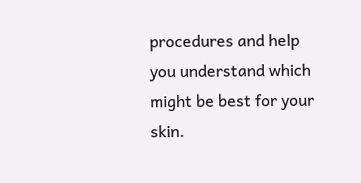procedures and help you understand which might be best for your skin.